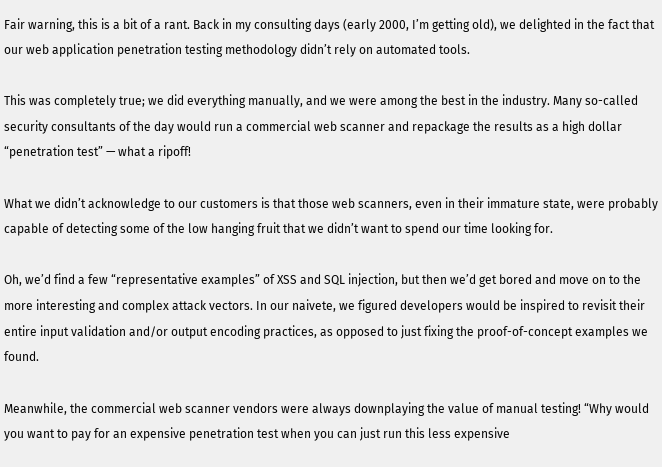Fair warning, this is a bit of a rant. Back in my consulting days (early 2000, I’m getting old), we delighted in the fact that our web application penetration testing methodology didn’t rely on automated tools.

This was completely true; we did everything manually, and we were among the best in the industry. Many so-called security consultants of the day would run a commercial web scanner and repackage the results as a high dollar “penetration test” — what a ripoff!

What we didn’t acknowledge to our customers is that those web scanners, even in their immature state, were probably capable of detecting some of the low hanging fruit that we didn’t want to spend our time looking for.

Oh, we’d find a few “representative examples” of XSS and SQL injection, but then we’d get bored and move on to the more interesting and complex attack vectors. In our naivete, we figured developers would be inspired to revisit their entire input validation and/or output encoding practices, as opposed to just fixing the proof-of-concept examples we found.

Meanwhile, the commercial web scanner vendors were always downplaying the value of manual testing! “Why would you want to pay for an expensive penetration test when you can just run this less expensive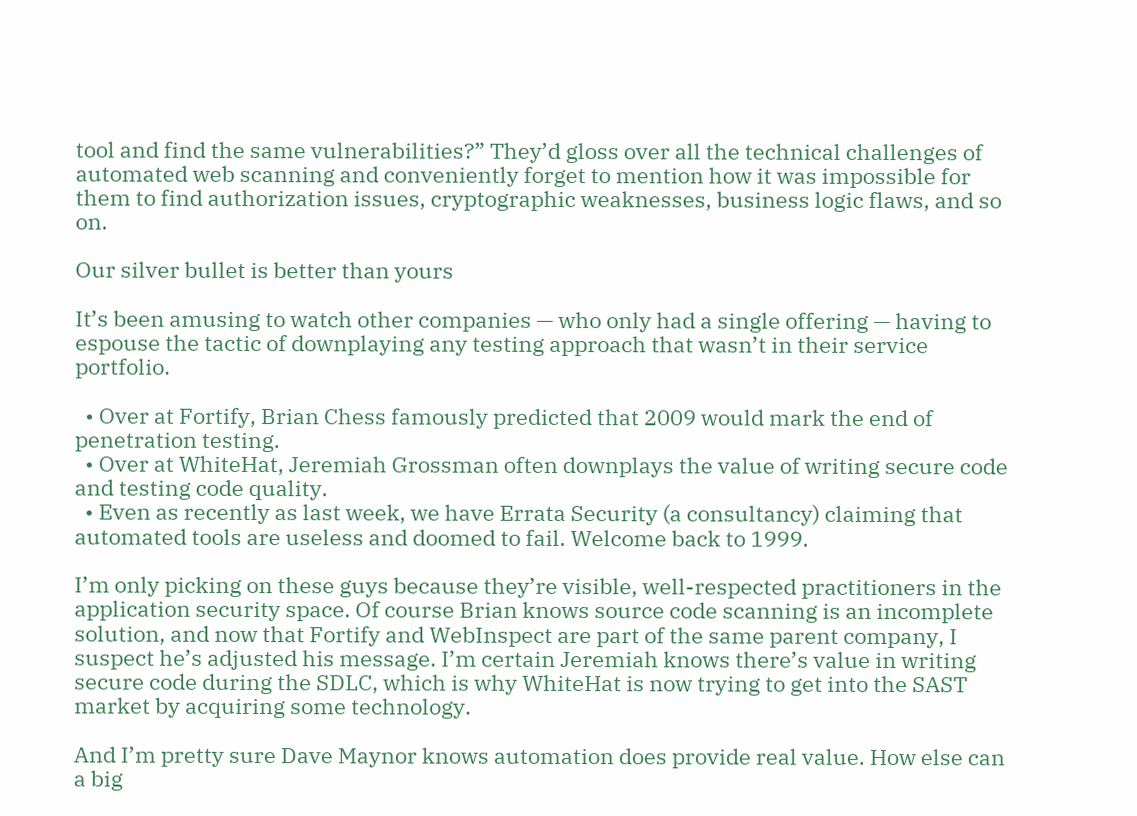tool and find the same vulnerabilities?” They’d gloss over all the technical challenges of automated web scanning and conveniently forget to mention how it was impossible for them to find authorization issues, cryptographic weaknesses, business logic flaws, and so on.

Our silver bullet is better than yours

It’s been amusing to watch other companies — who only had a single offering — having to espouse the tactic of downplaying any testing approach that wasn’t in their service portfolio.

  • Over at Fortify, Brian Chess famously predicted that 2009 would mark the end of penetration testing.
  • Over at WhiteHat, Jeremiah Grossman often downplays the value of writing secure code and testing code quality.
  • Even as recently as last week, we have Errata Security (a consultancy) claiming that automated tools are useless and doomed to fail. Welcome back to 1999.

I’m only picking on these guys because they’re visible, well-respected practitioners in the application security space. Of course Brian knows source code scanning is an incomplete solution, and now that Fortify and WebInspect are part of the same parent company, I suspect he’s adjusted his message. I’m certain Jeremiah knows there’s value in writing secure code during the SDLC, which is why WhiteHat is now trying to get into the SAST market by acquiring some technology.

And I’m pretty sure Dave Maynor knows automation does provide real value. How else can a big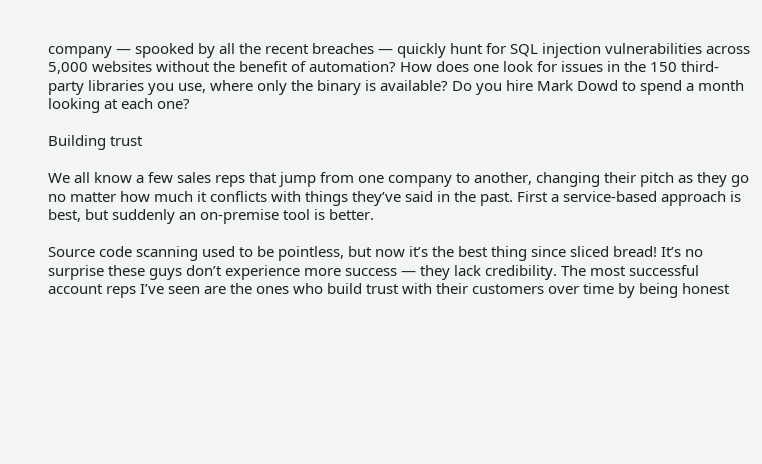company — spooked by all the recent breaches — quickly hunt for SQL injection vulnerabilities across 5,000 websites without the benefit of automation? How does one look for issues in the 150 third-party libraries you use, where only the binary is available? Do you hire Mark Dowd to spend a month looking at each one?

Building trust

We all know a few sales reps that jump from one company to another, changing their pitch as they go no matter how much it conflicts with things they’ve said in the past. First a service-based approach is best, but suddenly an on-premise tool is better.

Source code scanning used to be pointless, but now it’s the best thing since sliced bread! It’s no surprise these guys don’t experience more success — they lack credibility. The most successful account reps I’ve seen are the ones who build trust with their customers over time by being honest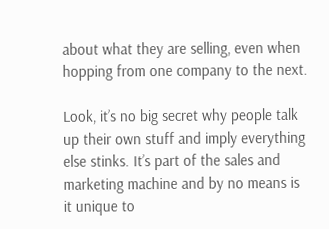about what they are selling, even when hopping from one company to the next.

Look, it’s no big secret why people talk up their own stuff and imply everything else stinks. It’s part of the sales and marketing machine and by no means is it unique to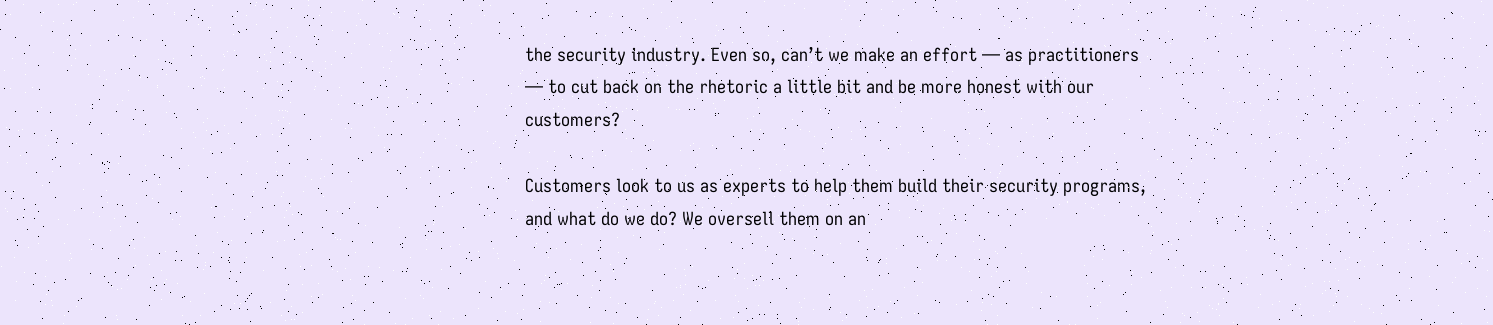the security industry. Even so, can’t we make an effort — as practitioners — to cut back on the rhetoric a little bit and be more honest with our customers?

Customers look to us as experts to help them build their security programs, and what do we do? We oversell them on an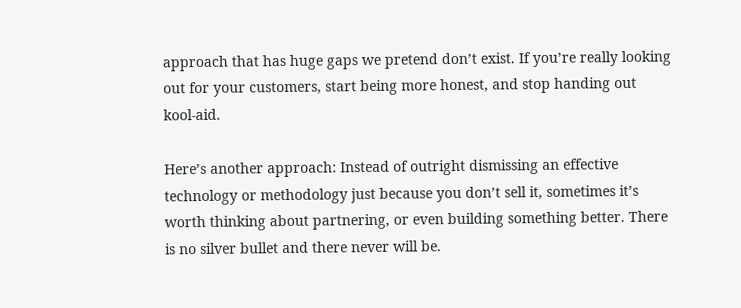approach that has huge gaps we pretend don’t exist. If you’re really looking out for your customers, start being more honest, and stop handing out kool-aid.

Here’s another approach: Instead of outright dismissing an effective technology or methodology just because you don’t sell it, sometimes it’s worth thinking about partnering, or even building something better. There is no silver bullet and there never will be.